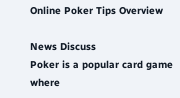Online Poker Tips Overview

News Discuss
Poker is a popular card game where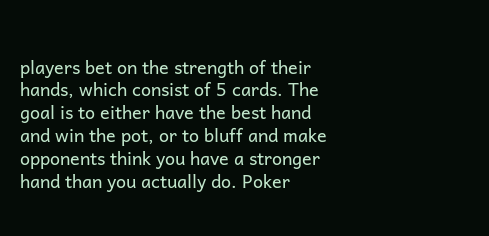players bet on the strength of their hands, which consist of 5 cards. The goal is to either have the best hand and win the pot, or to bluff and make opponents think you have a stronger hand than you actually do. Poker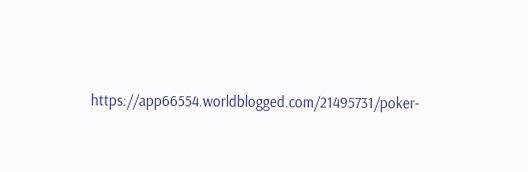https://app66554.worldblogged.com/21495731/poker-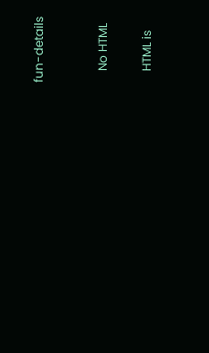fun-details


    No HTML

    HTML is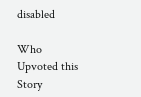disabled

Who Upvoted this Story